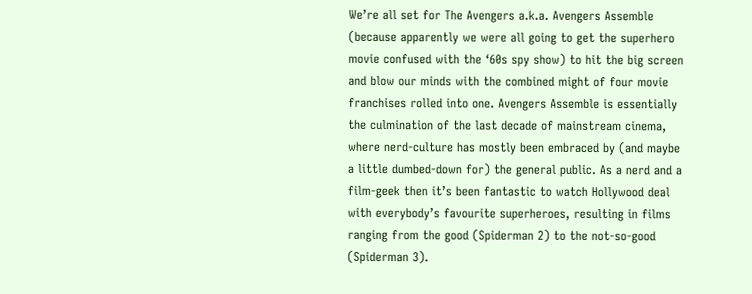We’re all set for The Avengers a.k.a. Avengers Assemble (because apparently we were all going to get the superhero movie confused with the ‘60s spy show) to hit the big screen and blow our minds with the combined might of four movie franchises rolled into one. Avengers Assemble is essentially the culmination of the last decade of mainstream cinema, where nerd-culture has mostly been embraced by (and maybe a little dumbed-down for) the general public. As a nerd and a film-geek then it’s been fantastic to watch Hollywood deal with everybody’s favourite superheroes, resulting in films ranging from the good (Spiderman 2) to the not-so-good (Spiderman 3).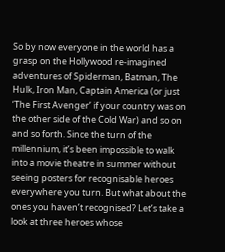So by now everyone in the world has a grasp on the Hollywood re-imagined adventures of Spiderman, Batman, The Hulk, Iron Man, Captain America (or just ‘The First Avenger’ if your country was on the other side of the Cold War) and so on and so forth. Since the turn of the millennium, it’s been impossible to walk into a movie theatre in summer without seeing posters for recognisable heroes everywhere you turn. But what about the ones you haven’t recognised? Let’s take a look at three heroes whose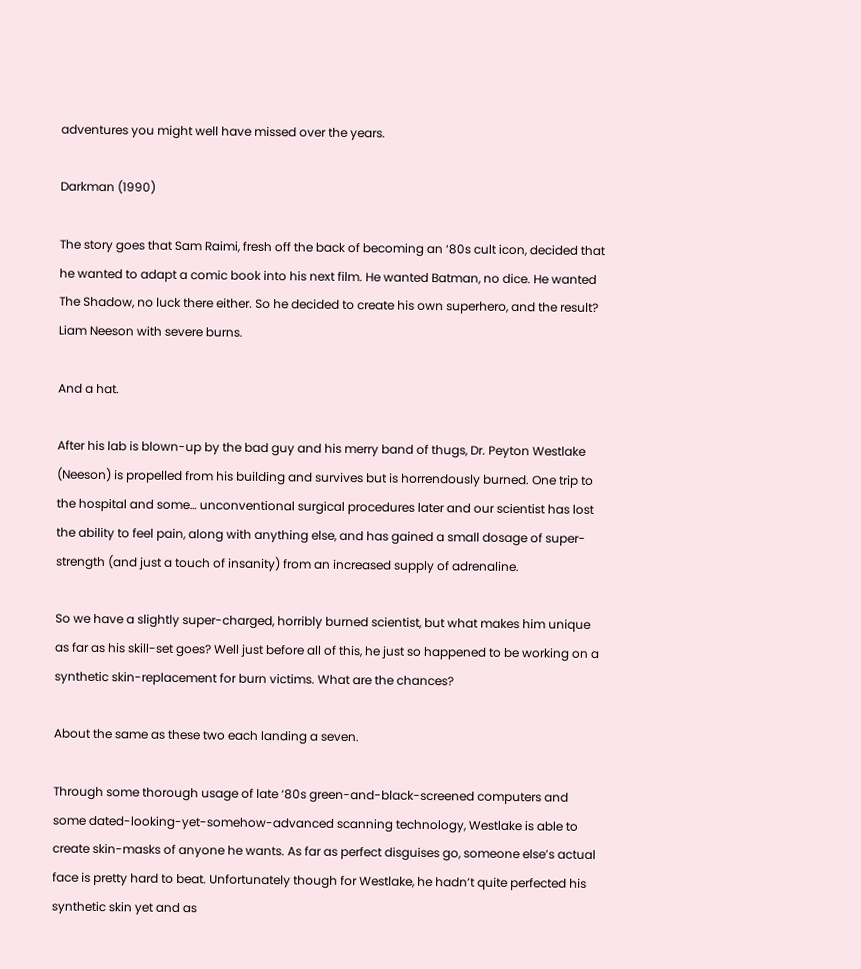adventures you might well have missed over the years.

Darkman (1990)

The story goes that Sam Raimi, fresh off the back of becoming an ‘80s cult icon, decided that he wanted to adapt a comic book into his next film. He wanted Batman, no dice. He wanted The Shadow, no luck there either. So he decided to create his own superhero, and the result? Liam Neeson with severe burns.

And a hat.

After his lab is blown-up by the bad guy and his merry band of thugs, Dr. Peyton Westlake (Neeson) is propelled from his building and survives but is horrendously burned. One trip to the hospital and some… unconventional surgical procedures later and our scientist has lost the ability to feel pain, along with anything else, and has gained a small dosage of super-strength (and just a touch of insanity) from an increased supply of adrenaline.

So we have a slightly super-charged, horribly burned scientist, but what makes him unique as far as his skill-set goes? Well just before all of this, he just so happened to be working on a synthetic skin-replacement for burn victims. What are the chances?

About the same as these two each landing a seven.

Through some thorough usage of late ‘80s green-and-black-screened computers and some dated-looking-yet-somehow-advanced scanning technology, Westlake is able to create skin-masks of anyone he wants. As far as perfect disguises go, someone else’s actual face is pretty hard to beat. Unfortunately though for Westlake, he hadn’t quite perfected his synthetic skin yet and as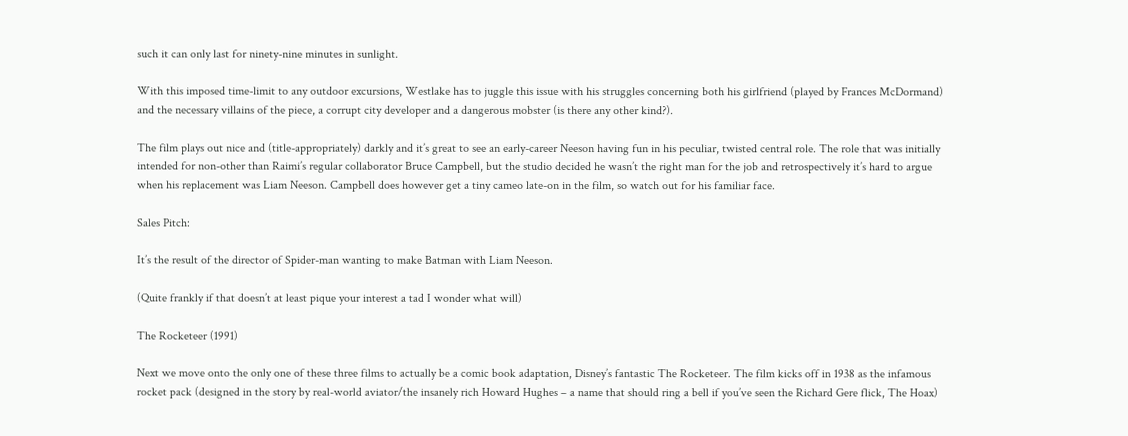such it can only last for ninety-nine minutes in sunlight.

With this imposed time-limit to any outdoor excursions, Westlake has to juggle this issue with his struggles concerning both his girlfriend (played by Frances McDormand) and the necessary villains of the piece, a corrupt city developer and a dangerous mobster (is there any other kind?).

The film plays out nice and (title-appropriately) darkly and it’s great to see an early-career Neeson having fun in his peculiar, twisted central role. The role that was initially intended for non-other than Raimi’s regular collaborator Bruce Campbell, but the studio decided he wasn’t the right man for the job and retrospectively it’s hard to argue when his replacement was Liam Neeson. Campbell does however get a tiny cameo late-on in the film, so watch out for his familiar face.

Sales Pitch:

It’s the result of the director of Spider-man wanting to make Batman with Liam Neeson.

(Quite frankly if that doesn’t at least pique your interest a tad I wonder what will)

The Rocketeer (1991)

Next we move onto the only one of these three films to actually be a comic book adaptation, Disney’s fantastic The Rocketeer. The film kicks off in 1938 as the infamous rocket pack (designed in the story by real-world aviator/the insanely rich Howard Hughes – a name that should ring a bell if you’ve seen the Richard Gere flick, The Hoax)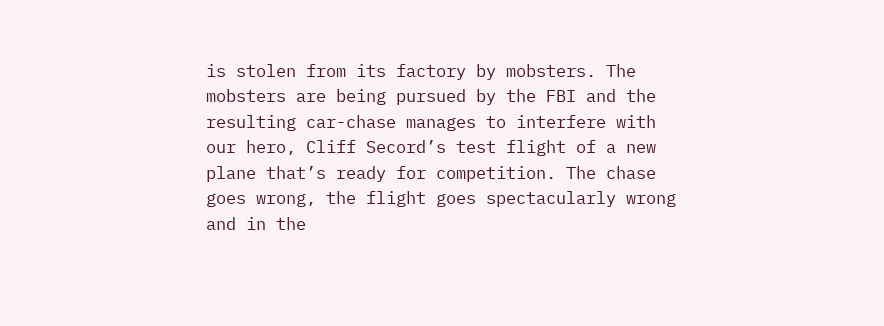is stolen from its factory by mobsters. The mobsters are being pursued by the FBI and the resulting car-chase manages to interfere with our hero, Cliff Secord’s test flight of a new plane that’s ready for competition. The chase goes wrong, the flight goes spectacularly wrong and in the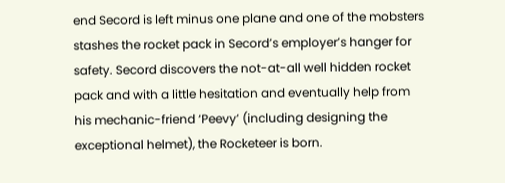end Secord is left minus one plane and one of the mobsters stashes the rocket pack in Secord’s employer’s hanger for safety. Secord discovers the not-at-all well hidden rocket pack and with a little hesitation and eventually help from his mechanic-friend ‘Peevy’ (including designing the exceptional helmet), the Rocketeer is born.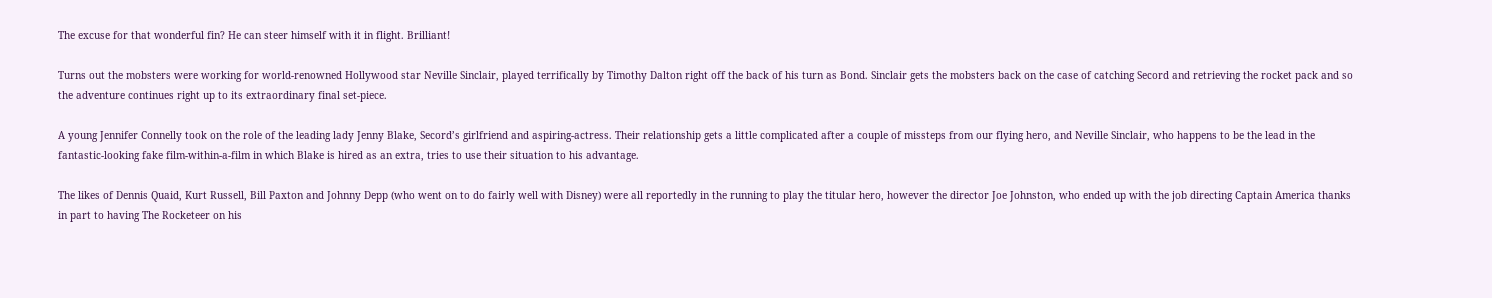The excuse for that wonderful fin? He can steer himself with it in flight. Brilliant!

Turns out the mobsters were working for world-renowned Hollywood star Neville Sinclair, played terrifically by Timothy Dalton right off the back of his turn as Bond. Sinclair gets the mobsters back on the case of catching Secord and retrieving the rocket pack and so the adventure continues right up to its extraordinary final set-piece.

A young Jennifer Connelly took on the role of the leading lady Jenny Blake, Secord’s girlfriend and aspiring-actress. Their relationship gets a little complicated after a couple of missteps from our flying hero, and Neville Sinclair, who happens to be the lead in the fantastic-looking fake film-within-a-film in which Blake is hired as an extra, tries to use their situation to his advantage.

The likes of Dennis Quaid, Kurt Russell, Bill Paxton and Johnny Depp (who went on to do fairly well with Disney) were all reportedly in the running to play the titular hero, however the director Joe Johnston, who ended up with the job directing Captain America thanks in part to having The Rocketeer on his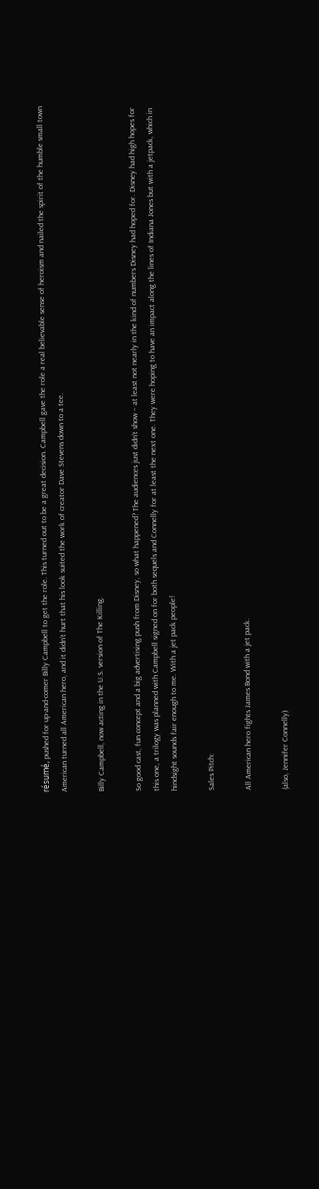résumé, pushed for up-and-comer Billy Campbell to get the role. This turned out to be a great decision. Campbell gave the role a real believable sense of heroism and nailed the spirit of the humble small town American turned all American hero, and it didn’t hurt that his look suited the work of creator Dave Stevens down to a tee.

Billy Campbell, now acting in the U.S. version of The Killing.

So good cast, fun concept and a big advertising push from Disney, so what happened? The audiences just didn’t show – at least not nearly in the kind of numbers Disney had hoped for. Disney had high hopes for this one, a trilogy was planned with Campbell signed on for both sequels and Connelly for at least the next one. They were hoping to have an impact along the lines of Indiana Jones but with a jetpack, which in hindsight sounds fair enough to me. With a jet pack people!

Sales Pitch:

All American hero fights James Bond with a jet pack.

(also, Jennifer Connelly)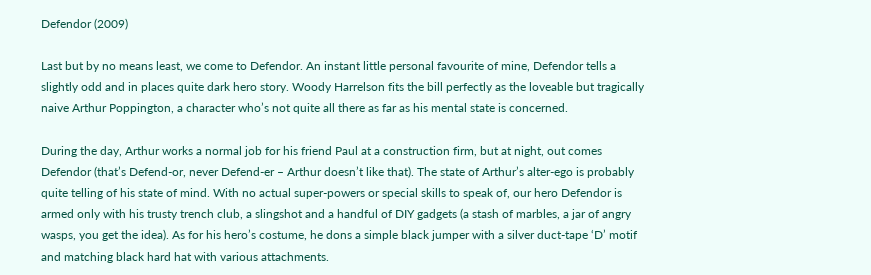Defendor (2009)

Last but by no means least, we come to Defendor. An instant little personal favourite of mine, Defendor tells a slightly odd and in places quite dark hero story. Woody Harrelson fits the bill perfectly as the loveable but tragically naive Arthur Poppington, a character who’s not quite all there as far as his mental state is concerned.

During the day, Arthur works a normal job for his friend Paul at a construction firm, but at night, out comes Defendor (that’s Defend-or, never Defend-er – Arthur doesn’t like that). The state of Arthur’s alter-ego is probably quite telling of his state of mind. With no actual super-powers or special skills to speak of, our hero Defendor is armed only with his trusty trench club, a slingshot and a handful of DIY gadgets (a stash of marbles, a jar of angry wasps, you get the idea). As for his hero’s costume, he dons a simple black jumper with a silver duct-tape ‘D’ motif and matching black hard hat with various attachments.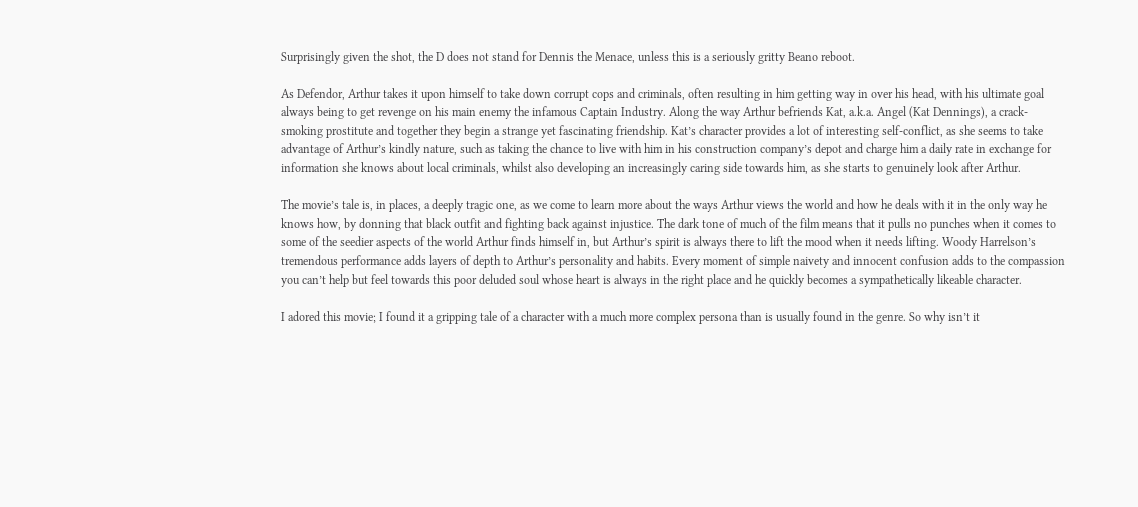Surprisingly given the shot, the D does not stand for Dennis the Menace, unless this is a seriously gritty Beano reboot.

As Defendor, Arthur takes it upon himself to take down corrupt cops and criminals, often resulting in him getting way in over his head, with his ultimate goal always being to get revenge on his main enemy the infamous Captain Industry. Along the way Arthur befriends Kat, a.k.a. Angel (Kat Dennings), a crack-smoking prostitute and together they begin a strange yet fascinating friendship. Kat’s character provides a lot of interesting self-conflict, as she seems to take advantage of Arthur’s kindly nature, such as taking the chance to live with him in his construction company’s depot and charge him a daily rate in exchange for information she knows about local criminals, whilst also developing an increasingly caring side towards him, as she starts to genuinely look after Arthur.

The movie’s tale is, in places, a deeply tragic one, as we come to learn more about the ways Arthur views the world and how he deals with it in the only way he knows how, by donning that black outfit and fighting back against injustice. The dark tone of much of the film means that it pulls no punches when it comes to some of the seedier aspects of the world Arthur finds himself in, but Arthur’s spirit is always there to lift the mood when it needs lifting. Woody Harrelson’s tremendous performance adds layers of depth to Arthur’s personality and habits. Every moment of simple naivety and innocent confusion adds to the compassion you can’t help but feel towards this poor deluded soul whose heart is always in the right place and he quickly becomes a sympathetically likeable character.

I adored this movie; I found it a gripping tale of a character with a much more complex persona than is usually found in the genre. So why isn’t it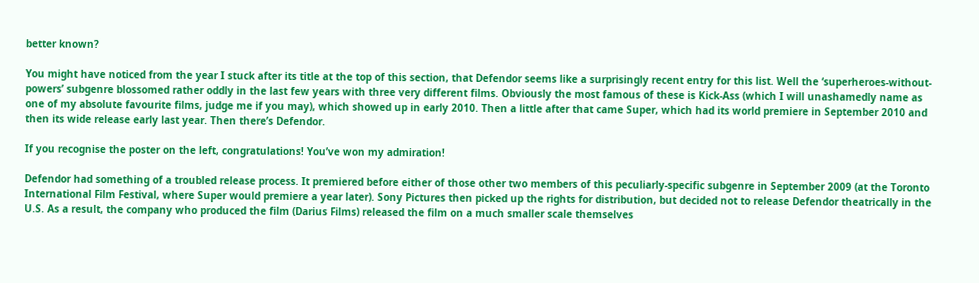better known?

You might have noticed from the year I stuck after its title at the top of this section, that Defendor seems like a surprisingly recent entry for this list. Well the ‘superheroes-without-powers’ subgenre blossomed rather oddly in the last few years with three very different films. Obviously the most famous of these is Kick-Ass (which I will unashamedly name as one of my absolute favourite films, judge me if you may), which showed up in early 2010. Then a little after that came Super, which had its world premiere in September 2010 and then its wide release early last year. Then there’s Defendor.

If you recognise the poster on the left, congratulations! You’ve won my admiration!

Defendor had something of a troubled release process. It premiered before either of those other two members of this peculiarly-specific subgenre in September 2009 (at the Toronto International Film Festival, where Super would premiere a year later). Sony Pictures then picked up the rights for distribution, but decided not to release Defendor theatrically in the U.S. As a result, the company who produced the film (Darius Films) released the film on a much smaller scale themselves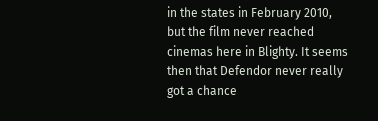in the states in February 2010, but the film never reached cinemas here in Blighty. It seems then that Defendor never really got a chance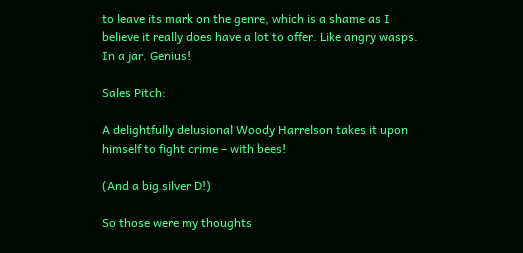to leave its mark on the genre, which is a shame as I believe it really does have a lot to offer. Like angry wasps. In a jar. Genius!

Sales Pitch:

A delightfully delusional Woody Harrelson takes it upon himself to fight crime – with bees!

(And a big silver D!)

So those were my thoughts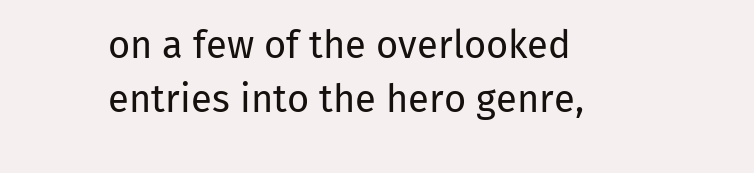on a few of the overlooked entries into the hero genre,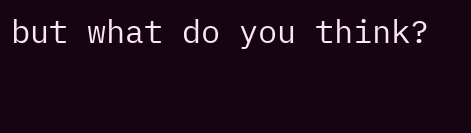but what do you think?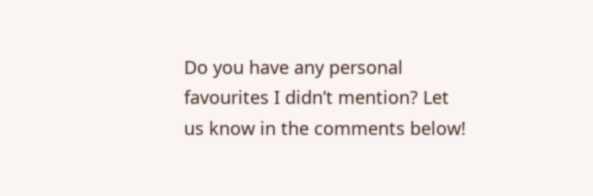Do you have any personal favourites I didn’t mention? Let us know in the comments below!